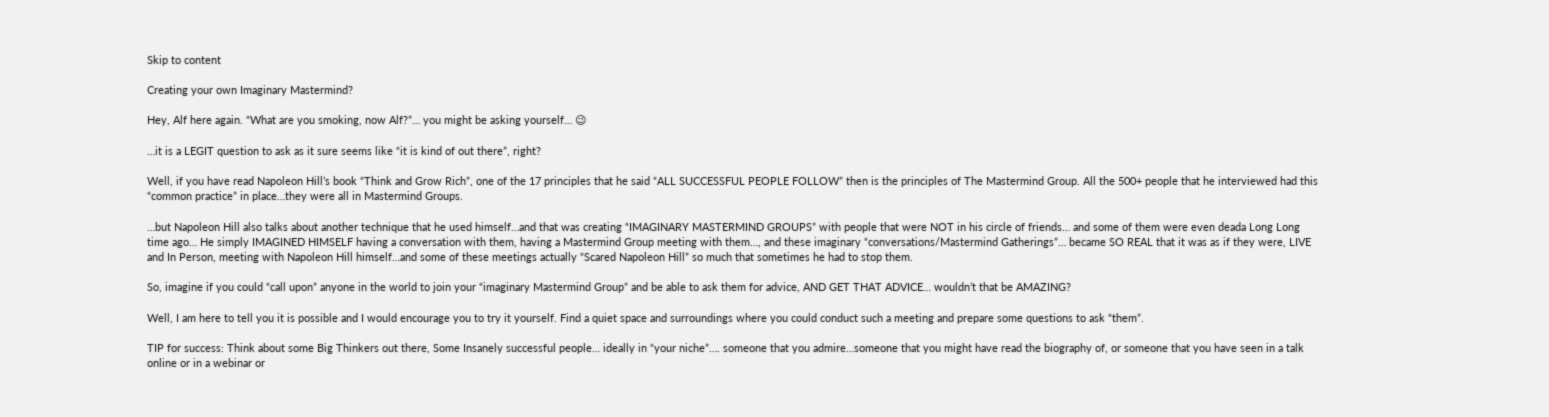Skip to content

Creating your own Imaginary Mastermind?

Hey, Alf here again. “What are you smoking, now Alf?”… you might be asking yourself… 😉

…it is a LEGIT question to ask as it sure seems like “it is kind of out there”, right?

Well, if you have read Napoleon Hill’s book “Think and Grow Rich”, one of the 17 principles that he said “ALL SUCCESSFUL PEOPLE FOLLOW” then is the principles of The Mastermind Group. All the 500+ people that he interviewed had this “common practice” in place…they were all in Mastermind Groups.

…but Napoleon Hill also talks about another technique that he used himself…and that was creating “IMAGINARY MASTERMIND GROUPS” with people that were NOT in his circle of friends… and some of them were even deada Long Long time ago… He simply IMAGINED HIMSELF having a conversation with them, having a Mastermind Group meeting with them…, and these imaginary “conversations/Mastermind Gatherings”… became SO REAL that it was as if they were, LIVE and In Person, meeting with Napoleon Hill himself…and some of these meetings actually “Scared Napoleon Hill” so much that sometimes he had to stop them.

So, imagine if you could “call upon” anyone in the world to join your “imaginary Mastermind Group” and be able to ask them for advice, AND GET THAT ADVICE… wouldn’t that be AMAZING?

Well, I am here to tell you it is possible and I would encourage you to try it yourself. Find a quiet space and surroundings where you could conduct such a meeting and prepare some questions to ask “them”.

TIP for success: Think about some Big Thinkers out there, Some Insanely successful people… ideally in “your niche”…. someone that you admire…someone that you might have read the biography of, or someone that you have seen in a talk online or in a webinar or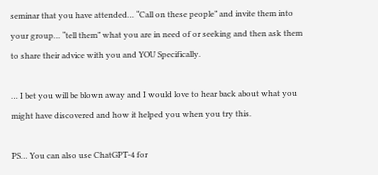seminar that you have attended… “Call on these people” and invite them into your group… “tell them” what you are in need of or seeking and then ask them to share their advice with you and YOU Specifically.

… I bet you will be blown away and I would love to hear back about what you might have discovered and how it helped you when you try this.

PS… You can also use ChatGPT-4 for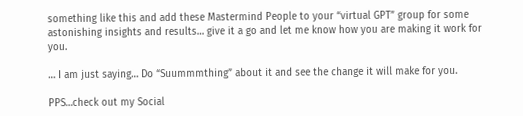something like this and add these Mastermind People to your “virtual GPT” group for some astonishing insights and results… give it a go and let me know how you are making it work for you.

… I am just saying… Do “Suummmthing” about it and see the change it will make for you.

PPS…check out my Social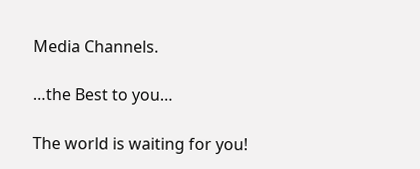Media Channels.

…the Best to you…

The world is waiting for you!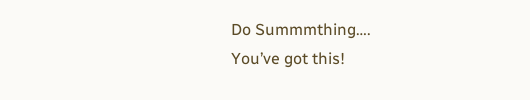Do Summmthing….
You’ve got this!